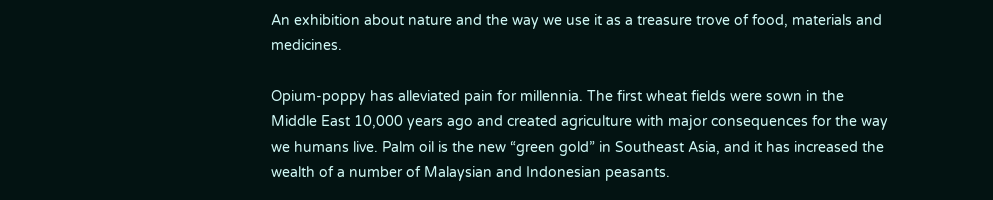An exhibition about nature and the way we use it as a treasure trove of food, materials and medicines.

Opium-poppy has alleviated pain for millennia. The first wheat fields were sown in the Middle East 10,000 years ago and created agriculture with major consequences for the way we humans live. Palm oil is the new “green gold” in Southeast Asia, and it has increased the wealth of a number of Malaysian and Indonesian peasants.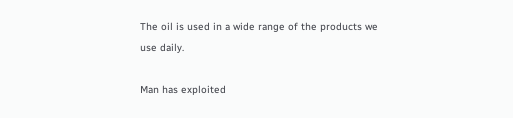The oil is used in a wide range of the products we use daily.

Man has exploited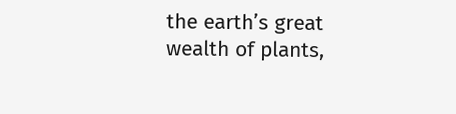the earth’s great wealth of plants,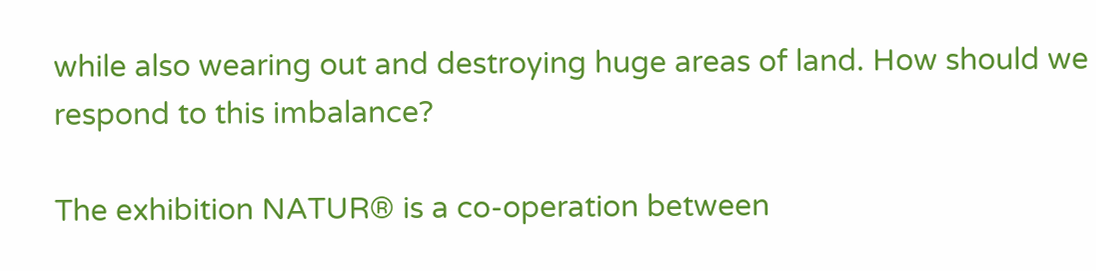while also wearing out and destroying huge areas of land. How should we respond to this imbalance?

The exhibition NATUR® is a co-operation between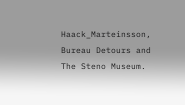Haack_Marteinsson, Bureau Detours and The Steno Museum.